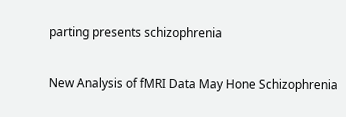parting presents schizophrenia

New Analysis of fMRI Data May Hone Schizophrenia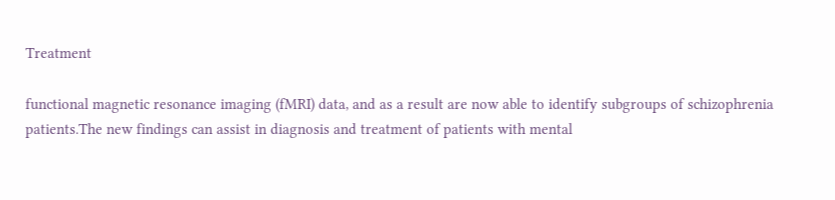Treatment

functional magnetic resonance imaging (fMRI) data, and as a result are now able to identify subgroups of schizophrenia patients.The new findings can assist in diagnosis and treatment of patients with mental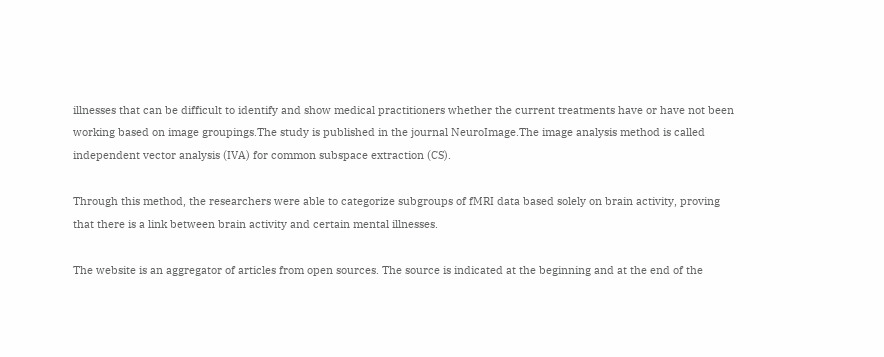illnesses that can be difficult to identify and show medical practitioners whether the current treatments have or have not been working based on image groupings.The study is published in the journal NeuroImage.The image analysis method is called independent vector analysis (IVA) for common subspace extraction (CS).

Through this method, the researchers were able to categorize subgroups of fMRI data based solely on brain activity, proving that there is a link between brain activity and certain mental illnesses.

The website is an aggregator of articles from open sources. The source is indicated at the beginning and at the end of the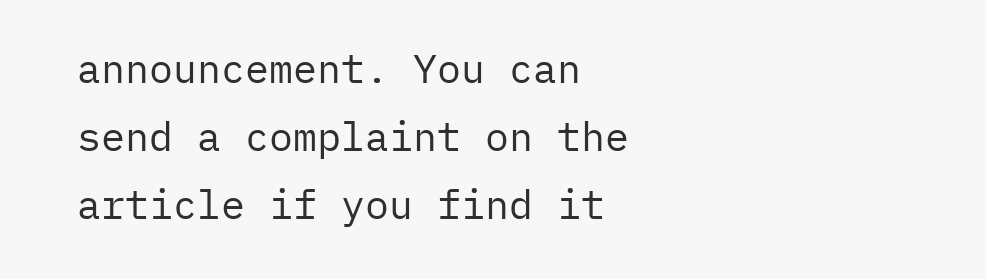announcement. You can send a complaint on the article if you find it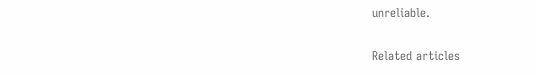unreliable.

Related articles